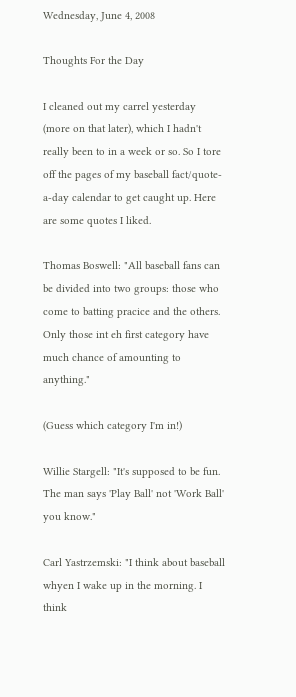Wednesday, June 4, 2008

Thoughts For the Day

I cleaned out my carrel yesterday (more on that later), which I hadn't really been to in a week or so. So I tore off the pages of my baseball fact/quote-a-day calendar to get caught up. Here are some quotes I liked.

Thomas Boswell: "All baseball fans can be divided into two groups: those who come to batting pracice and the others. Only those int eh first category have much chance of amounting to anything."

(Guess which category I'm in!)

Willie Stargell: "It's supposed to be fun. The man says 'Play Ball' not 'Work Ball' you know."

Carl Yastrzemski: "I think about baseball whyen I wake up in the morning. I think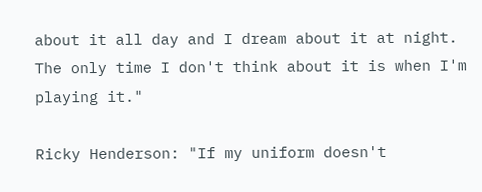about it all day and I dream about it at night. The only time I don't think about it is when I'm playing it."

Ricky Henderson: "If my uniform doesn't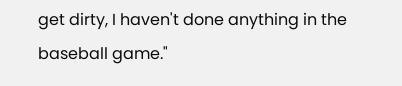get dirty, I haven't done anything in the baseball game."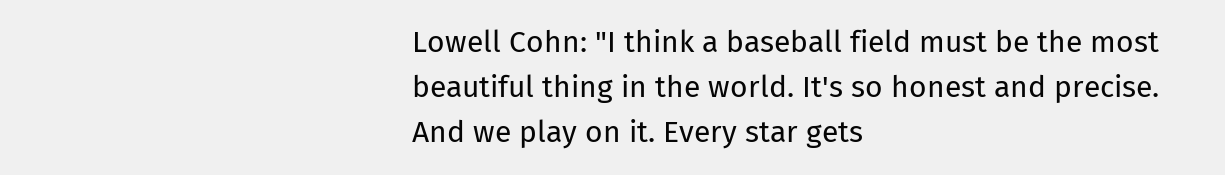Lowell Cohn: "I think a baseball field must be the most beautiful thing in the world. It's so honest and precise. And we play on it. Every star gets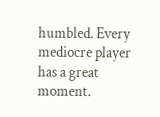humbled. Every mediocre player has a great moment.